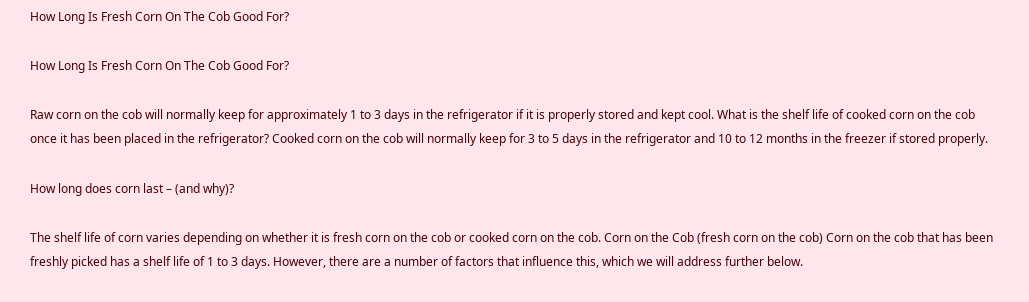How Long Is Fresh Corn On The Cob Good For?

How Long Is Fresh Corn On The Cob Good For?

Raw corn on the cob will normally keep for approximately 1 to 3 days in the refrigerator if it is properly stored and kept cool. What is the shelf life of cooked corn on the cob once it has been placed in the refrigerator? Cooked corn on the cob will normally keep for 3 to 5 days in the refrigerator and 10 to 12 months in the freezer if stored properly.

How long does corn last – (and why)?

The shelf life of corn varies depending on whether it is fresh corn on the cob or cooked corn on the cob. Corn on the Cob (fresh corn on the cob) Corn on the cob that has been freshly picked has a shelf life of 1 to 3 days. However, there are a number of factors that influence this, which we will address further below.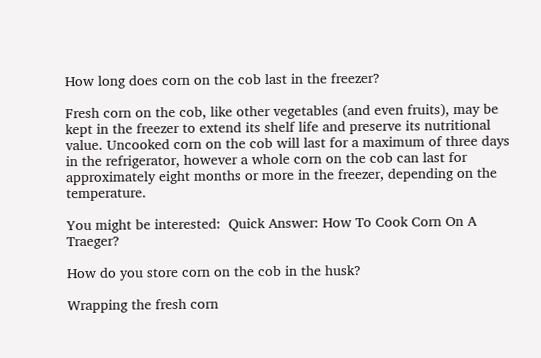How long does corn on the cob last in the freezer?

Fresh corn on the cob, like other vegetables (and even fruits), may be kept in the freezer to extend its shelf life and preserve its nutritional value. Uncooked corn on the cob will last for a maximum of three days in the refrigerator, however a whole corn on the cob can last for approximately eight months or more in the freezer, depending on the temperature.

You might be interested:  Quick Answer: How To Cook Corn On A Traeger?

How do you store corn on the cob in the husk?

Wrapping the fresh corn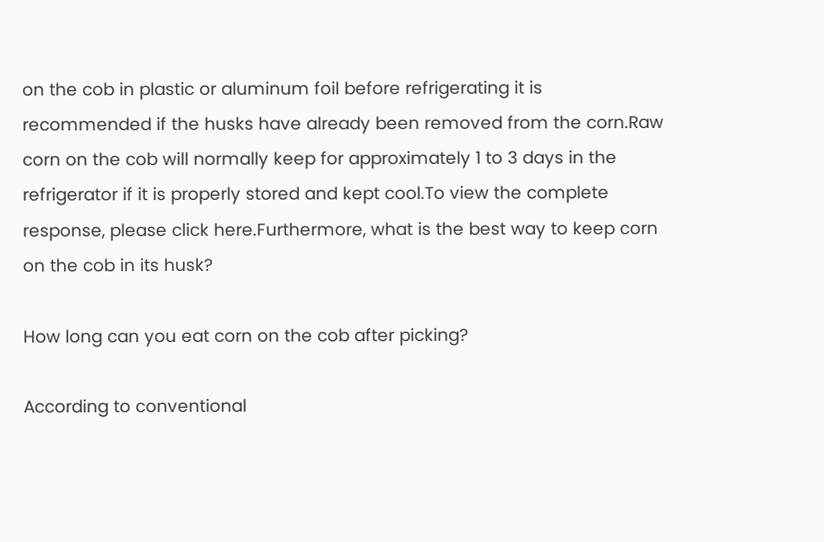on the cob in plastic or aluminum foil before refrigerating it is recommended if the husks have already been removed from the corn.Raw corn on the cob will normally keep for approximately 1 to 3 days in the refrigerator if it is properly stored and kept cool.To view the complete response, please click here.Furthermore, what is the best way to keep corn on the cob in its husk?

How long can you eat corn on the cob after picking?

According to conventional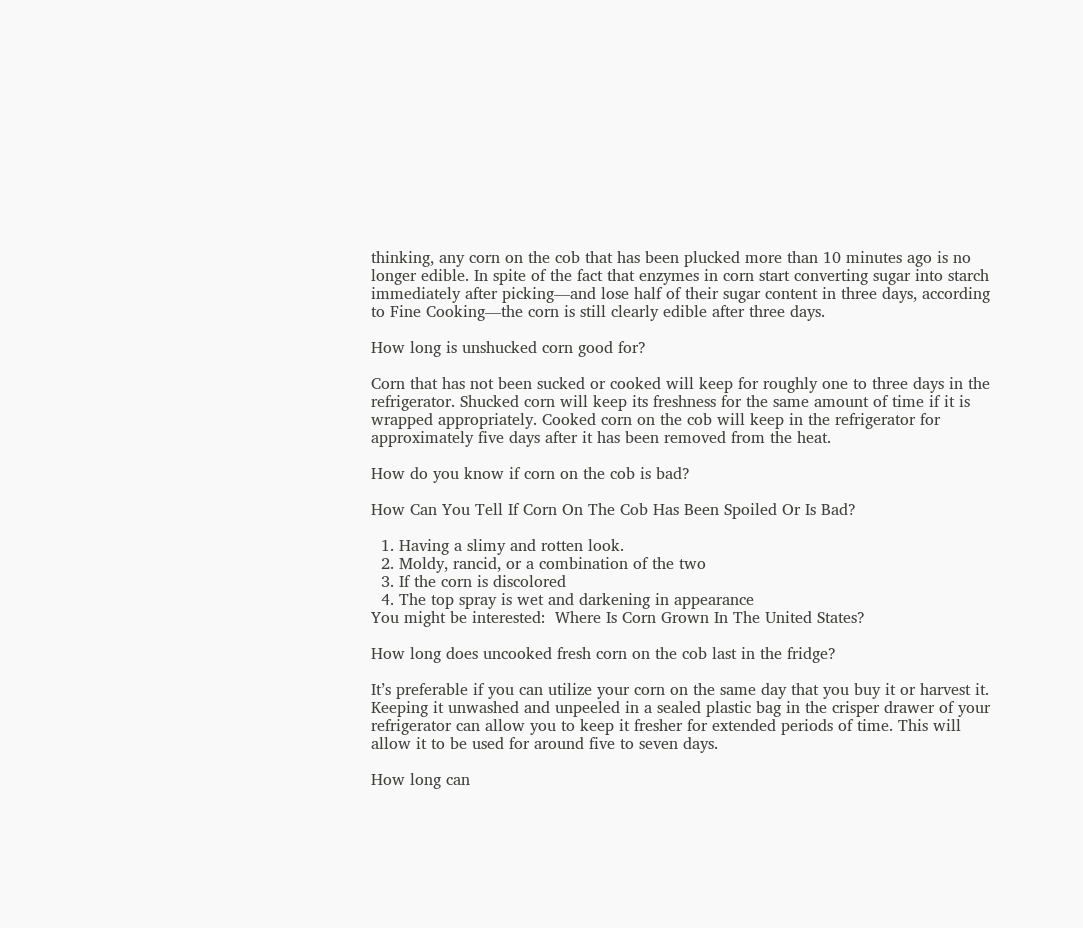thinking, any corn on the cob that has been plucked more than 10 minutes ago is no longer edible. In spite of the fact that enzymes in corn start converting sugar into starch immediately after picking—and lose half of their sugar content in three days, according to Fine Cooking—the corn is still clearly edible after three days.

How long is unshucked corn good for?

Corn that has not been sucked or cooked will keep for roughly one to three days in the refrigerator. Shucked corn will keep its freshness for the same amount of time if it is wrapped appropriately. Cooked corn on the cob will keep in the refrigerator for approximately five days after it has been removed from the heat.

How do you know if corn on the cob is bad?

How Can You Tell If Corn On The Cob Has Been Spoiled Or Is Bad?

  1. Having a slimy and rotten look.
  2. Moldy, rancid, or a combination of the two
  3. If the corn is discolored
  4. The top spray is wet and darkening in appearance
You might be interested:  Where Is Corn Grown In The United States?

How long does uncooked fresh corn on the cob last in the fridge?

It’s preferable if you can utilize your corn on the same day that you buy it or harvest it. Keeping it unwashed and unpeeled in a sealed plastic bag in the crisper drawer of your refrigerator can allow you to keep it fresher for extended periods of time. This will allow it to be used for around five to seven days.

How long can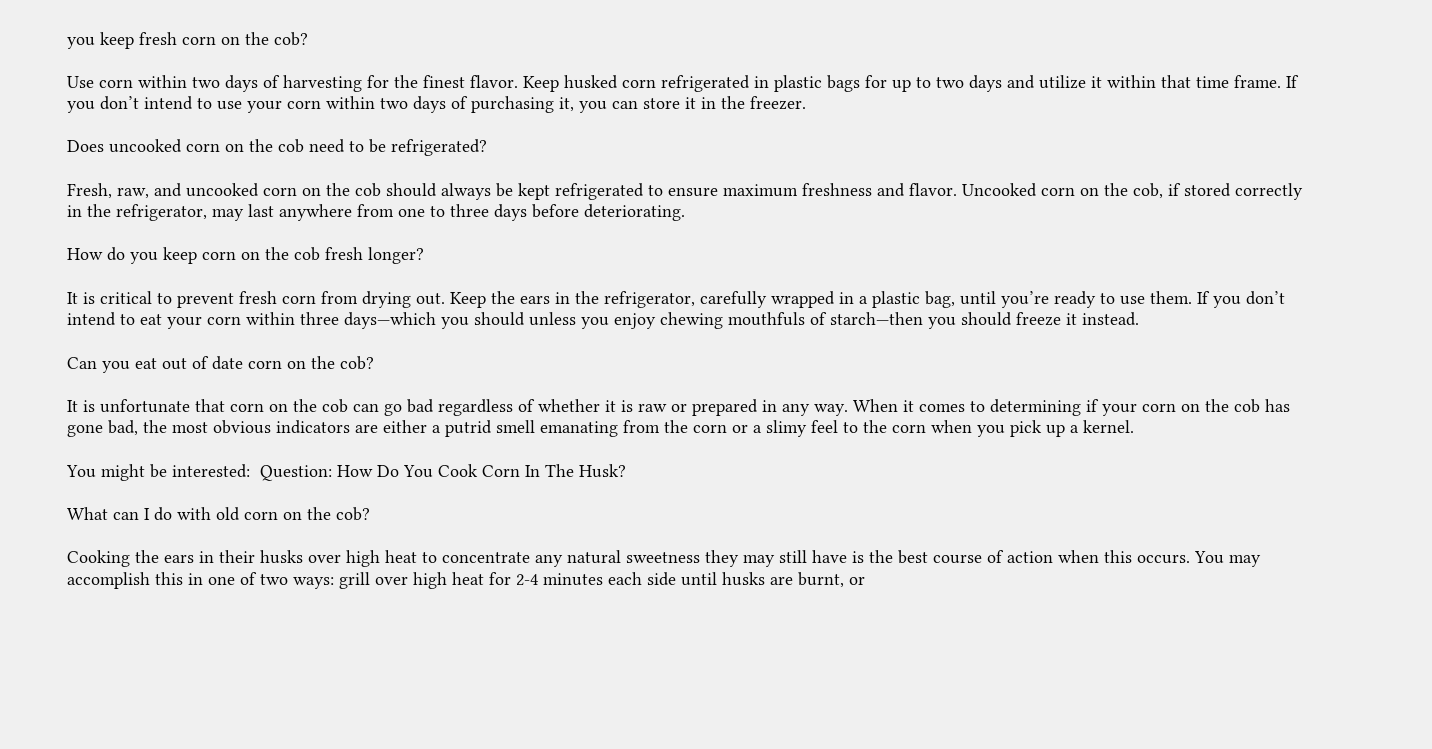you keep fresh corn on the cob?

Use corn within two days of harvesting for the finest flavor. Keep husked corn refrigerated in plastic bags for up to two days and utilize it within that time frame. If you don’t intend to use your corn within two days of purchasing it, you can store it in the freezer.

Does uncooked corn on the cob need to be refrigerated?

Fresh, raw, and uncooked corn on the cob should always be kept refrigerated to ensure maximum freshness and flavor. Uncooked corn on the cob, if stored correctly in the refrigerator, may last anywhere from one to three days before deteriorating.

How do you keep corn on the cob fresh longer?

It is critical to prevent fresh corn from drying out. Keep the ears in the refrigerator, carefully wrapped in a plastic bag, until you’re ready to use them. If you don’t intend to eat your corn within three days—which you should unless you enjoy chewing mouthfuls of starch—then you should freeze it instead.

Can you eat out of date corn on the cob?

It is unfortunate that corn on the cob can go bad regardless of whether it is raw or prepared in any way. When it comes to determining if your corn on the cob has gone bad, the most obvious indicators are either a putrid smell emanating from the corn or a slimy feel to the corn when you pick up a kernel.

You might be interested:  Question: How Do You Cook Corn In The Husk?

What can I do with old corn on the cob?

Cooking the ears in their husks over high heat to concentrate any natural sweetness they may still have is the best course of action when this occurs. You may accomplish this in one of two ways: grill over high heat for 2-4 minutes each side until husks are burnt, or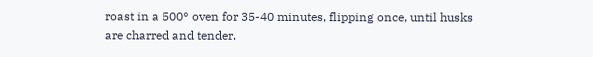roast in a 500° oven for 35-40 minutes, flipping once, until husks are charred and tender.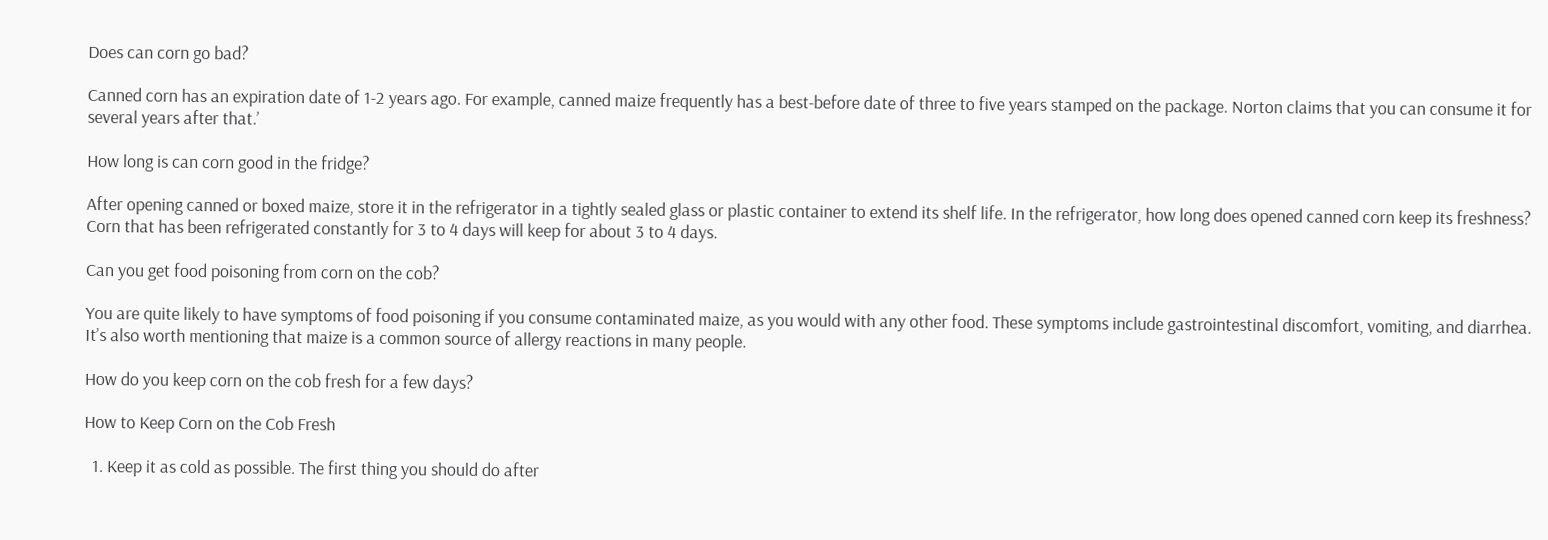Does can corn go bad?

Canned corn has an expiration date of 1-2 years ago. For example, canned maize frequently has a best-before date of three to five years stamped on the package. Norton claims that you can consume it for several years after that.’

How long is can corn good in the fridge?

After opening canned or boxed maize, store it in the refrigerator in a tightly sealed glass or plastic container to extend its shelf life. In the refrigerator, how long does opened canned corn keep its freshness? Corn that has been refrigerated constantly for 3 to 4 days will keep for about 3 to 4 days.

Can you get food poisoning from corn on the cob?

You are quite likely to have symptoms of food poisoning if you consume contaminated maize, as you would with any other food. These symptoms include gastrointestinal discomfort, vomiting, and diarrhea. It’s also worth mentioning that maize is a common source of allergy reactions in many people.

How do you keep corn on the cob fresh for a few days?

How to Keep Corn on the Cob Fresh

  1. Keep it as cold as possible. The first thing you should do after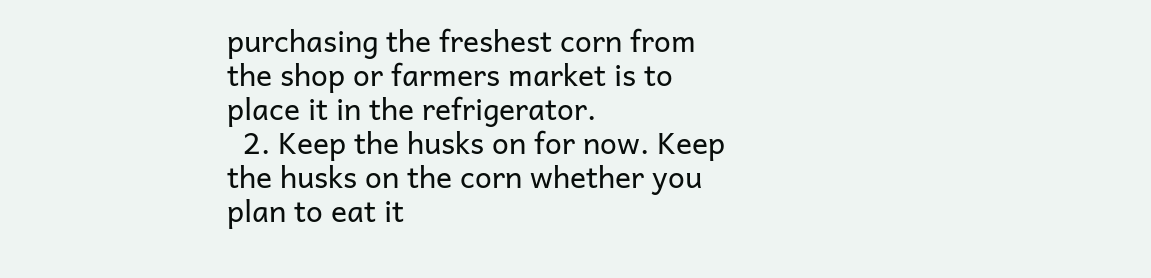purchasing the freshest corn from the shop or farmers market is to place it in the refrigerator.
  2. Keep the husks on for now. Keep the husks on the corn whether you plan to eat it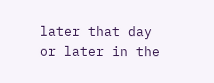later that day or later in the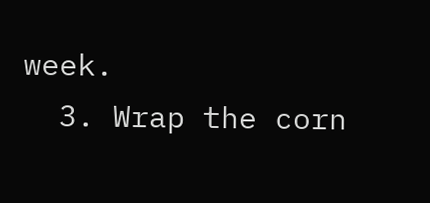week.
  3. Wrap the corn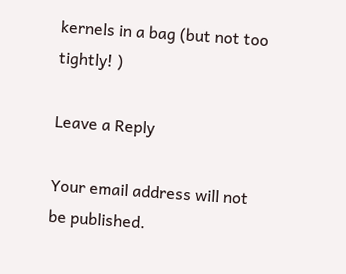kernels in a bag (but not too tightly! )

Leave a Reply

Your email address will not be published.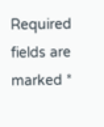Required fields are marked *